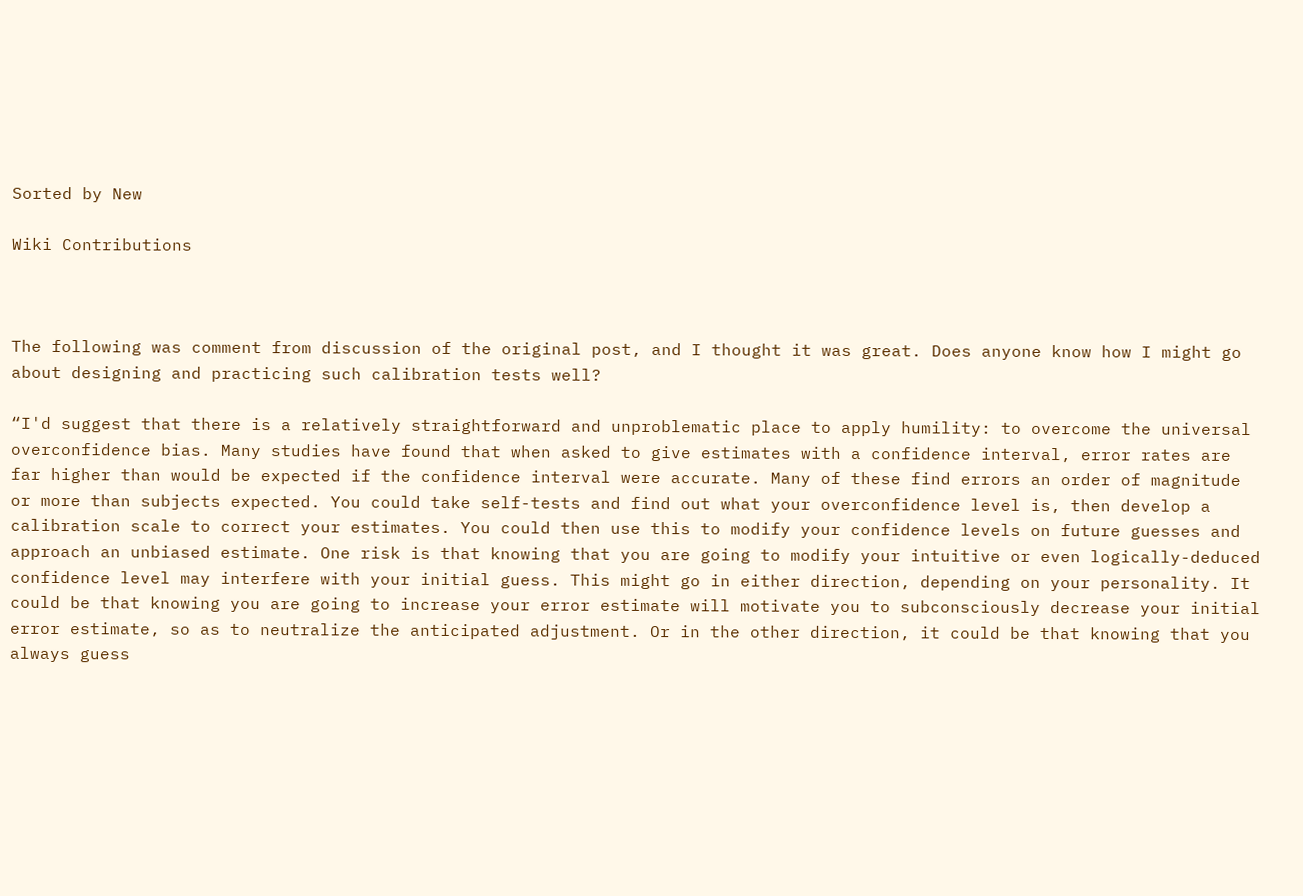Sorted by New

Wiki Contributions



The following was comment from discussion of the original post, and I thought it was great. Does anyone know how I might go about designing and practicing such calibration tests well?

“I'd suggest that there is a relatively straightforward and unproblematic place to apply humility: to overcome the universal overconfidence bias. Many studies have found that when asked to give estimates with a confidence interval, error rates are far higher than would be expected if the confidence interval were accurate. Many of these find errors an order of magnitude or more than subjects expected. You could take self-tests and find out what your overconfidence level is, then develop a calibration scale to correct your estimates. You could then use this to modify your confidence levels on future guesses and approach an unbiased estimate. One risk is that knowing that you are going to modify your intuitive or even logically-deduced confidence level may interfere with your initial guess. This might go in either direction, depending on your personality. It could be that knowing you are going to increase your error estimate will motivate you to subconsciously decrease your initial error estimate, so as to neutralize the anticipated adjustment. Or in the other direction, it could be that knowing that you always guess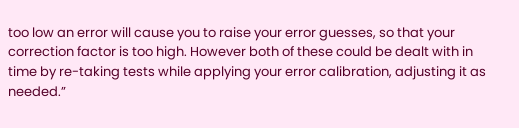too low an error will cause you to raise your error guesses, so that your correction factor is too high. However both of these could be dealt with in time by re-taking tests while applying your error calibration, adjusting it as needed.”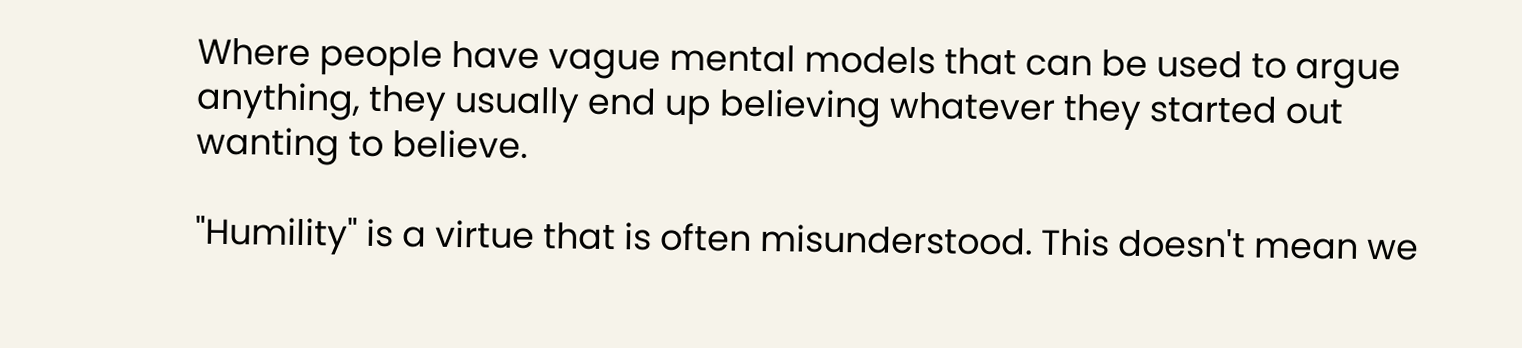Where people have vague mental models that can be used to argue anything, they usually end up believing whatever they started out wanting to believe.

"Humility" is a virtue that is often misunderstood. This doesn't mean we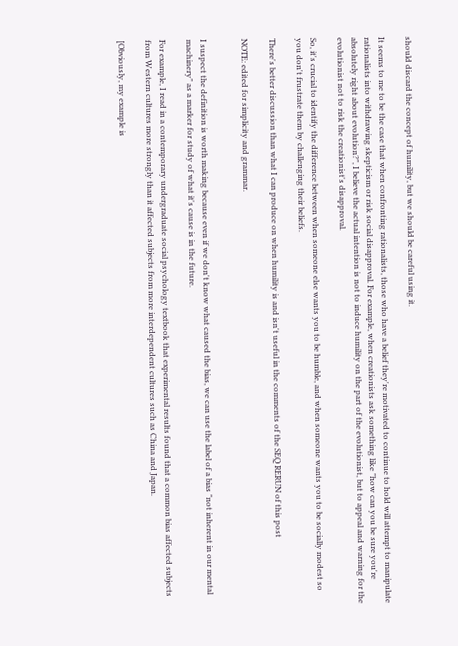should discard the concept of humility, but we should be careful using it.

It seems to me to be the case that when confronting rationalists, those who have a belief they're motivated to continue to hold will attempt to manipulate rationalists into withdrawing skepticism or risk social disapproval. For example, when creationists ask something like "how can you be sure you're absolutely right about evolution?", I believe the actual intention is not to induce humility on the part of the evolutionist, but to appeal and warning for the evolutionist not to risk the creationist's disapproval.

So, it's crucial to identify the difference between when someone else wants you to be humble, and when someone wants you to be socially modest so you don't frustrate them by challenging their beliefs.

There's better discussion than what I can produce on when humility is and isn't useful in the comments of the SEQ RERUN of this post

NOTE: edited for simplicity and grammar.


I suspect the definition is worth making because even if we don't know what caused the bias, we can use the label of a bias "not inherent in our mental machinery" as a marker for study of what it's cause is in the future.

For example, I read in a contemporary undergraduate social psychology textbook that experimental results found that a common bias affected subjects from Western cultures more strongly than it affected subjects from more interdependent cultures such as China and Japan.

[Obviously, my example is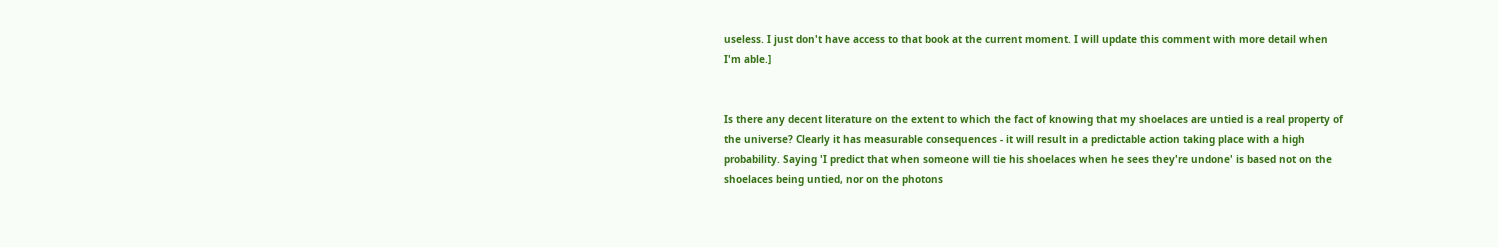useless. I just don't have access to that book at the current moment. I will update this comment with more detail when I'm able.]


Is there any decent literature on the extent to which the fact of knowing that my shoelaces are untied is a real property of the universe? Clearly it has measurable consequences - it will result in a predictable action taking place with a high probability. Saying 'I predict that when someone will tie his shoelaces when he sees they're undone' is based not on the shoelaces being untied, nor on the photons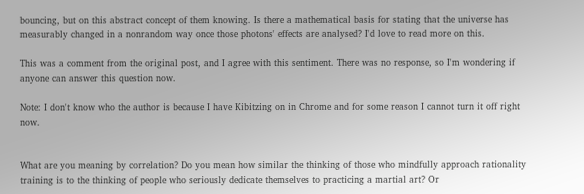bouncing, but on this abstract concept of them knowing. Is there a mathematical basis for stating that the universe has measurably changed in a nonrandom way once those photons' effects are analysed? I'd love to read more on this.

This was a comment from the original post, and I agree with this sentiment. There was no response, so I'm wondering if anyone can answer this question now.

Note: I don't know who the author is because I have Kibitzing on in Chrome and for some reason I cannot turn it off right now.


What are you meaning by correlation? Do you mean how similar the thinking of those who mindfully approach rationality training is to the thinking of people who seriously dedicate themselves to practicing a martial art? Or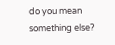do you mean something else?